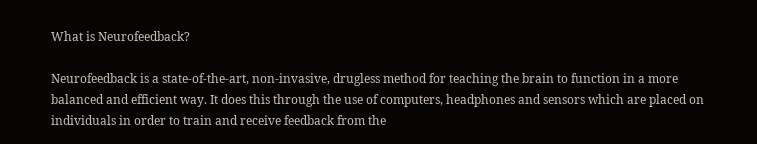What is Neurofeedback?

Neurofeedback is a state-of-the-art, non-invasive, drugless method for teaching the brain to function in a more balanced and efficient way. It does this through the use of computers, headphones and sensors which are placed on individuals in order to train and receive feedback from the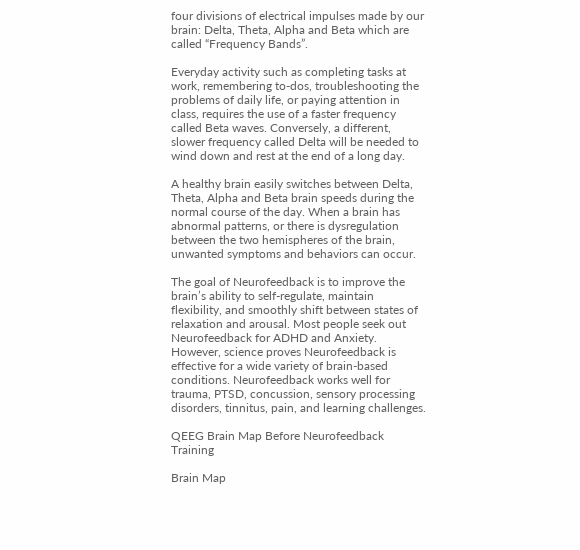four divisions of electrical impulses made by our brain: Delta, Theta, Alpha and Beta which are called “Frequency Bands”.

Everyday activity such as completing tasks at work, remembering to-dos, troubleshooting the problems of daily life, or paying attention in class, requires the use of a faster frequency called Beta waves. Conversely, a different, slower frequency called Delta will be needed to wind down and rest at the end of a long day.

A healthy brain easily switches between Delta, Theta, Alpha and Beta brain speeds during the normal course of the day. When a brain has abnormal patterns, or there is dysregulation between the two hemispheres of the brain, unwanted symptoms and behaviors can occur.

The goal of Neurofeedback is to improve the brain’s ability to self-regulate, maintain flexibility, and smoothly shift between states of relaxation and arousal. Most people seek out Neurofeedback for ADHD and Anxiety. However, science proves Neurofeedback is effective for a wide variety of brain-based conditions. Neurofeedback works well for trauma, PTSD, concussion, sensory processing disorders, tinnitus, pain, and learning challenges.

QEEG Brain Map Before Neurofeedback Training

Brain Map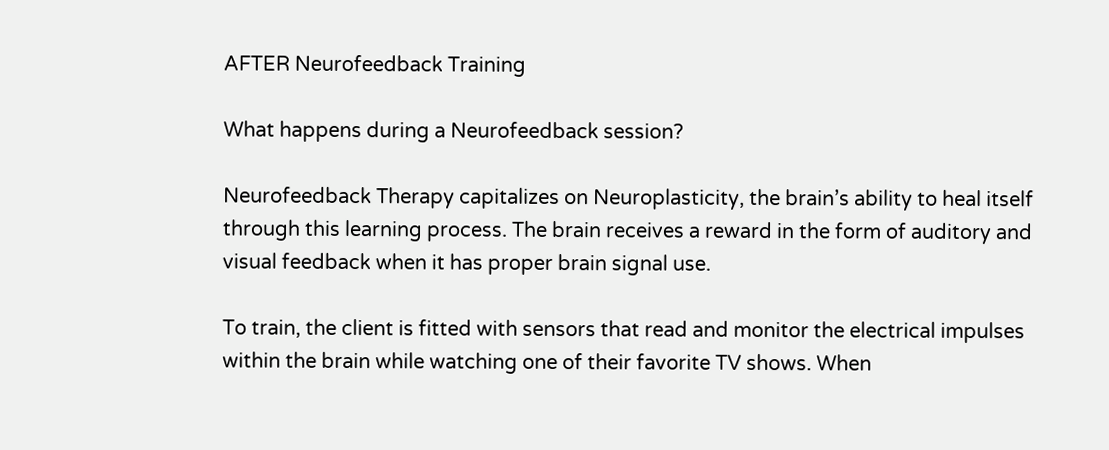AFTER Neurofeedback Training

What happens during a Neurofeedback session?

Neurofeedback Therapy capitalizes on Neuroplasticity, the brain’s ability to heal itself through this learning process. The brain receives a reward in the form of auditory and visual feedback when it has proper brain signal use.

To train, the client is fitted with sensors that read and monitor the electrical impulses within the brain while watching one of their favorite TV shows. When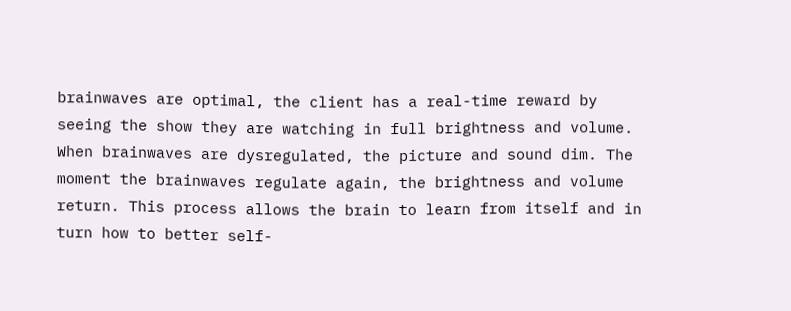brainwaves are optimal, the client has a real-time reward by seeing the show they are watching in full brightness and volume. When brainwaves are dysregulated, the picture and sound dim. The moment the brainwaves regulate again, the brightness and volume return. This process allows the brain to learn from itself and in turn how to better self-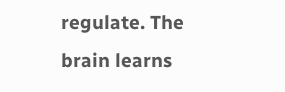regulate. The brain learns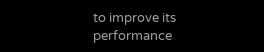to improve its performance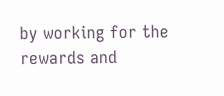by working for the rewards and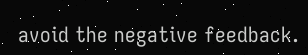avoid the negative feedback.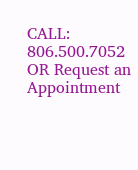CALL: 806.500.7052 OR Request an Appointment